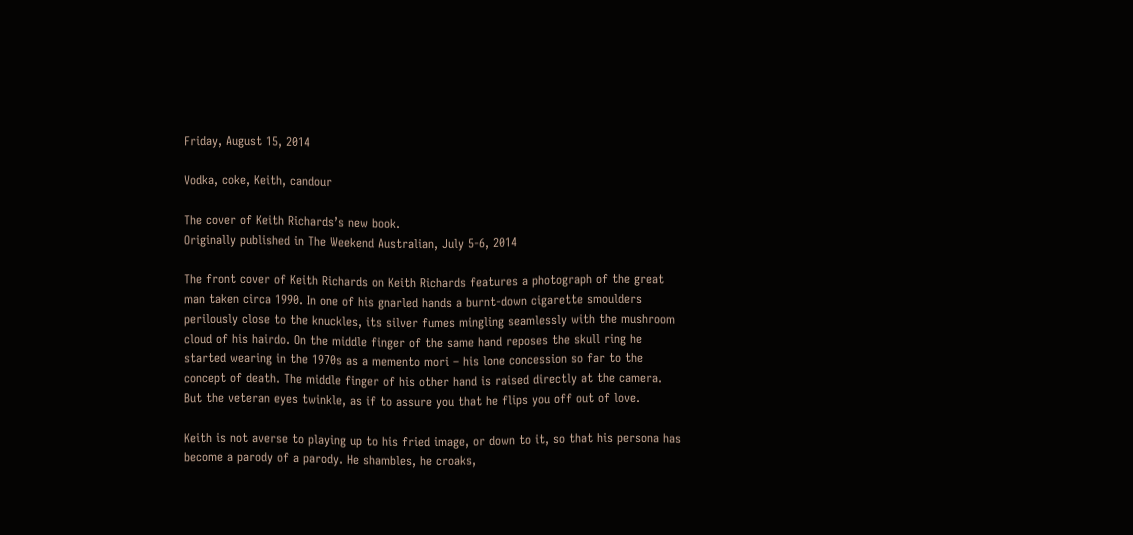Friday, August 15, 2014

Vodka, coke, Keith, candour

The cover of Keith Richards’s new book.
Originally published in The Weekend Australian, July 5-6, 2014

The front cover of Keith Richards on Keith Richards features a photograph of the great man taken circa 1990. In one of his gnarled hands a burnt-down cigarette smoulders perilously close to the knuckles, its silver fumes mingling seamlessly with the mushroom cloud of his hairdo. On the middle finger of the same hand reposes the skull ring he started wearing in the 1970s as a memento mori – his lone concession so far to the concept of death. The middle finger of his other hand is raised directly at the camera. But the veteran eyes twinkle, as if to assure you that he flips you off out of love.

Keith is not averse to playing up to his fried image, or down to it, so that his persona has become a parody of a parody. He shambles, he croaks,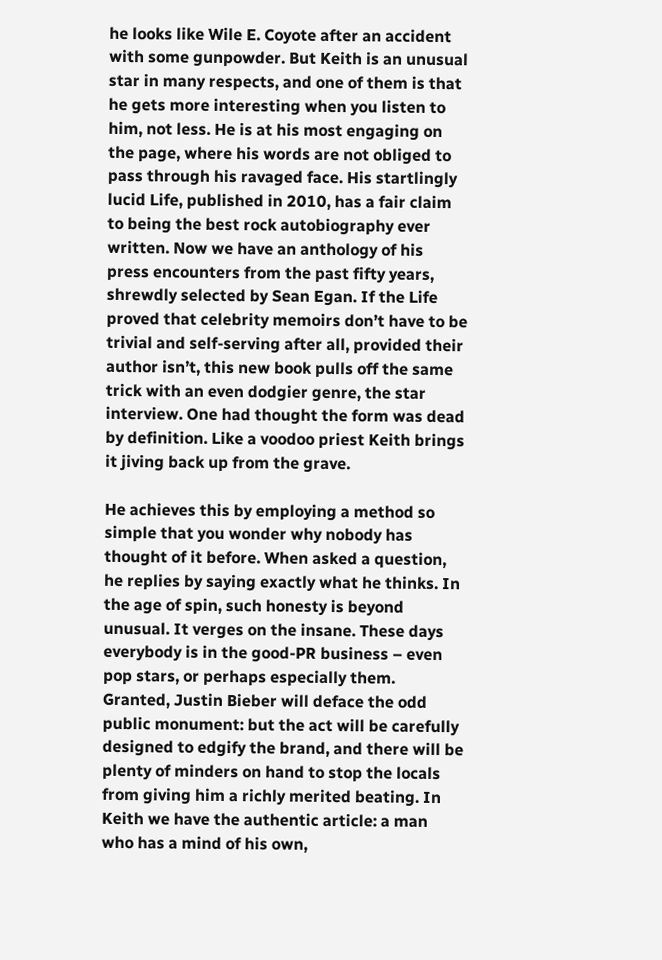he looks like Wile E. Coyote after an accident with some gunpowder. But Keith is an unusual star in many respects, and one of them is that he gets more interesting when you listen to him, not less. He is at his most engaging on the page, where his words are not obliged to pass through his ravaged face. His startlingly lucid Life, published in 2010, has a fair claim to being the best rock autobiography ever written. Now we have an anthology of his press encounters from the past fifty years, shrewdly selected by Sean Egan. If the Life proved that celebrity memoirs don’t have to be trivial and self-serving after all, provided their author isn’t, this new book pulls off the same trick with an even dodgier genre, the star interview. One had thought the form was dead by definition. Like a voodoo priest Keith brings it jiving back up from the grave.

He achieves this by employing a method so simple that you wonder why nobody has thought of it before. When asked a question, he replies by saying exactly what he thinks. In the age of spin, such honesty is beyond unusual. It verges on the insane. These days everybody is in the good-PR business – even pop stars, or perhaps especially them. Granted, Justin Bieber will deface the odd public monument: but the act will be carefully designed to edgify the brand, and there will be plenty of minders on hand to stop the locals from giving him a richly merited beating. In Keith we have the authentic article: a man who has a mind of his own,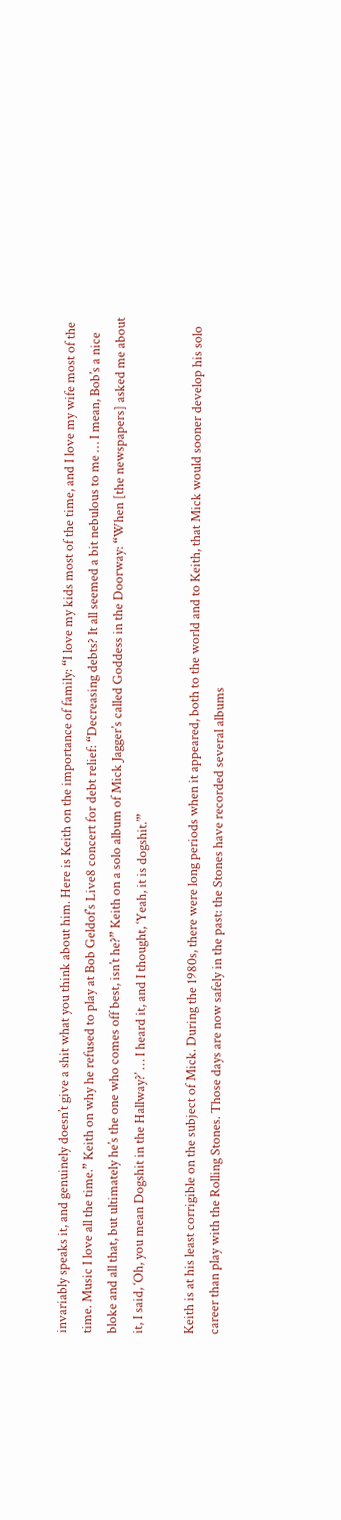invariably speaks it, and genuinely doesn’t give a shit what you think about him. Here is Keith on the importance of family: “I love my kids most of the time, and I love my wife most of the time. Music I love all the time.” Keith on why he refused to play at Bob Geldof’s Live8 concert for debt relief: “Decreasing debts? It all seemed a bit nebulous to me … I mean, Bob’s a nice bloke and all that, but ultimately he’s the one who comes off best, isn’t he?” Keith on a solo album of Mick Jagger’s called Goddess in the Doorway: “When [the newspapers] asked me about it, I said, ‘Oh, you mean Dogshit in the Hallway?’ … I heard it, and I thought, ‘Yeah, it is dogshit.’”

Keith is at his least corrigible on the subject of Mick. During the 1980s, there were long periods when it appeared, both to the world and to Keith, that Mick would sooner develop his solo career than play with the Rolling Stones. Those days are now safely in the past: the Stones have recorded several albums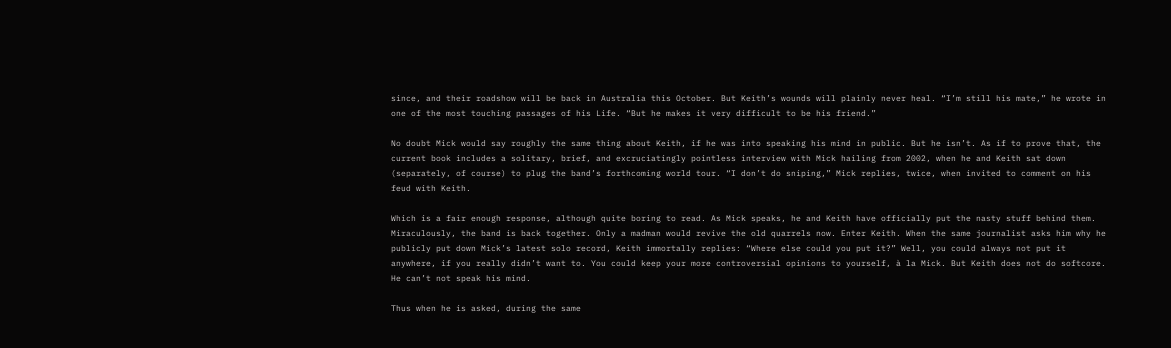since, and their roadshow will be back in Australia this October. But Keith’s wounds will plainly never heal. “I’m still his mate,” he wrote in one of the most touching passages of his Life. “But he makes it very difficult to be his friend.”

No doubt Mick would say roughly the same thing about Keith, if he was into speaking his mind in public. But he isn’t. As if to prove that, the current book includes a solitary, brief, and excruciatingly pointless interview with Mick hailing from 2002, when he and Keith sat down (separately, of course) to plug the band’s forthcoming world tour. “I don’t do sniping,” Mick replies, twice, when invited to comment on his feud with Keith.

Which is a fair enough response, although quite boring to read. As Mick speaks, he and Keith have officially put the nasty stuff behind them. Miraculously, the band is back together. Only a madman would revive the old quarrels now. Enter Keith. When the same journalist asks him why he publicly put down Mick’s latest solo record, Keith immortally replies: “Where else could you put it?” Well, you could always not put it anywhere, if you really didn’t want to. You could keep your more controversial opinions to yourself, à la Mick. But Keith does not do softcore. He can’t not speak his mind.

Thus when he is asked, during the same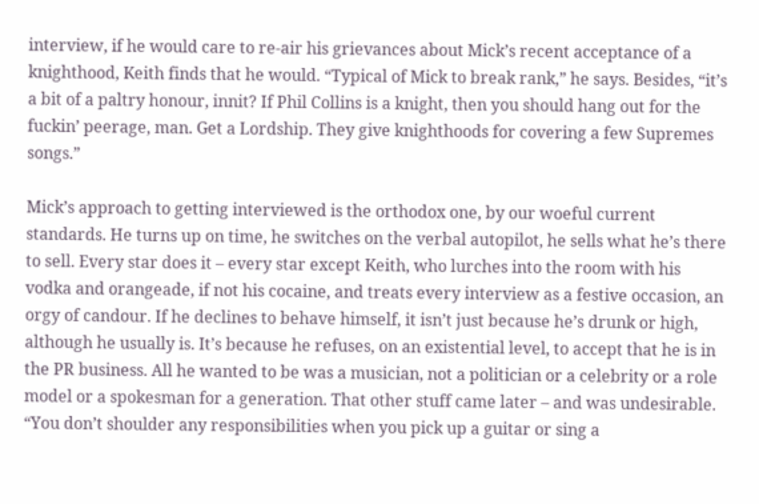interview, if he would care to re-air his grievances about Mick’s recent acceptance of a knighthood, Keith finds that he would. “Typical of Mick to break rank,” he says. Besides, “it’s a bit of a paltry honour, innit? If Phil Collins is a knight, then you should hang out for the fuckin’ peerage, man. Get a Lordship. They give knighthoods for covering a few Supremes songs.”

Mick’s approach to getting interviewed is the orthodox one, by our woeful current standards. He turns up on time, he switches on the verbal autopilot, he sells what he’s there to sell. Every star does it – every star except Keith, who lurches into the room with his vodka and orangeade, if not his cocaine, and treats every interview as a festive occasion, an orgy of candour. If he declines to behave himself, it isn’t just because he’s drunk or high, although he usually is. It’s because he refuses, on an existential level, to accept that he is in the PR business. All he wanted to be was a musician, not a politician or a celebrity or a role model or a spokesman for a generation. That other stuff came later – and was undesirable. “You don’t shoulder any responsibilities when you pick up a guitar or sing a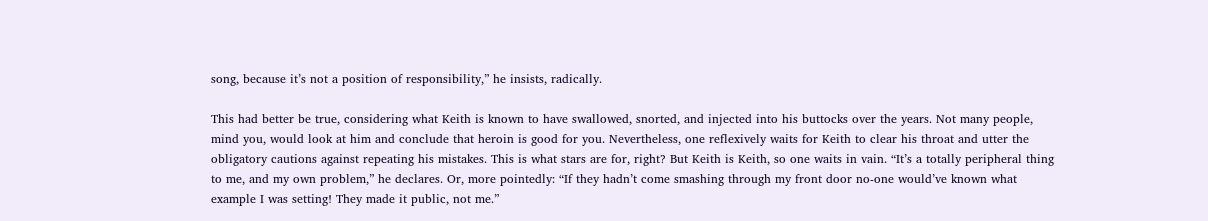song, because it’s not a position of responsibility,” he insists, radically.

This had better be true, considering what Keith is known to have swallowed, snorted, and injected into his buttocks over the years. Not many people, mind you, would look at him and conclude that heroin is good for you. Nevertheless, one reflexively waits for Keith to clear his throat and utter the obligatory cautions against repeating his mistakes. This is what stars are for, right? But Keith is Keith, so one waits in vain. “It’s a totally peripheral thing to me, and my own problem,” he declares. Or, more pointedly: “If they hadn’t come smashing through my front door no-one would’ve known what example I was setting! They made it public, not me.”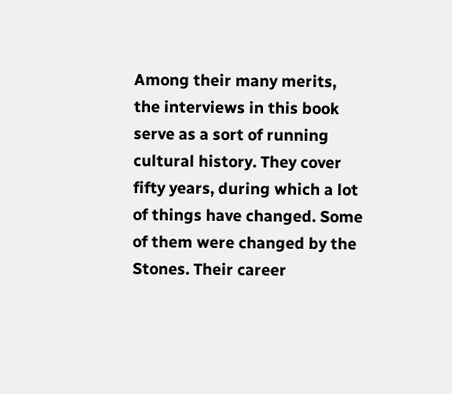Among their many merits, the interviews in this book serve as a sort of running cultural history. They cover fifty years, during which a lot of things have changed. Some of them were changed by the Stones. Their career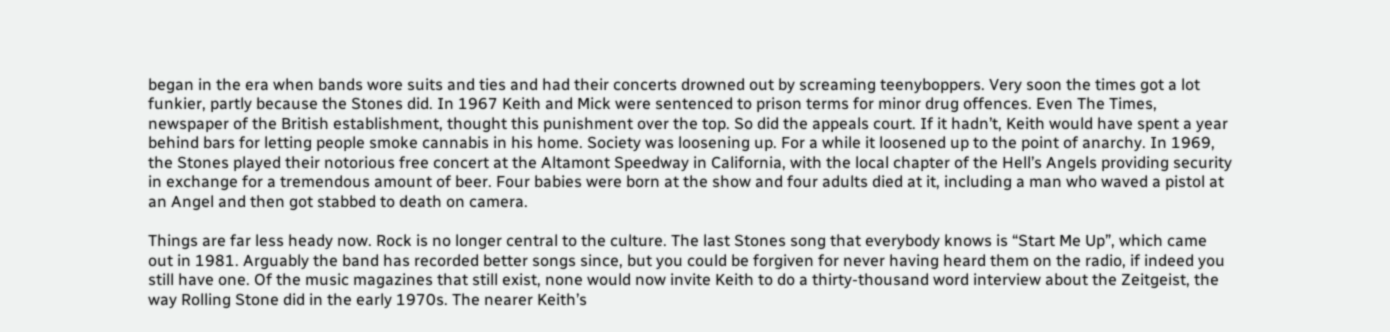began in the era when bands wore suits and ties and had their concerts drowned out by screaming teenyboppers. Very soon the times got a lot funkier, partly because the Stones did. In 1967 Keith and Mick were sentenced to prison terms for minor drug offences. Even The Times, newspaper of the British establishment, thought this punishment over the top. So did the appeals court. If it hadn’t, Keith would have spent a year behind bars for letting people smoke cannabis in his home. Society was loosening up. For a while it loosened up to the point of anarchy. In 1969, the Stones played their notorious free concert at the Altamont Speedway in California, with the local chapter of the Hell’s Angels providing security in exchange for a tremendous amount of beer. Four babies were born at the show and four adults died at it, including a man who waved a pistol at an Angel and then got stabbed to death on camera.

Things are far less heady now. Rock is no longer central to the culture. The last Stones song that everybody knows is “Start Me Up”, which came out in 1981. Arguably the band has recorded better songs since, but you could be forgiven for never having heard them on the radio, if indeed you still have one. Of the music magazines that still exist, none would now invite Keith to do a thirty-thousand word interview about the Zeitgeist, the way Rolling Stone did in the early 1970s. The nearer Keith’s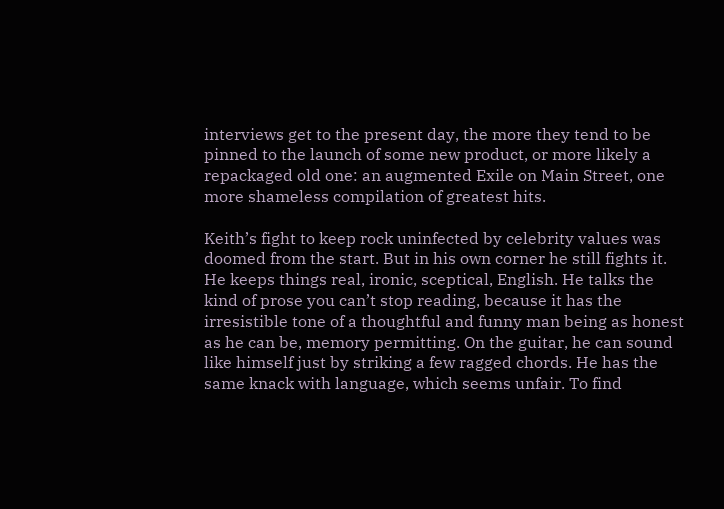interviews get to the present day, the more they tend to be pinned to the launch of some new product, or more likely a repackaged old one: an augmented Exile on Main Street, one more shameless compilation of greatest hits.

Keith’s fight to keep rock uninfected by celebrity values was doomed from the start. But in his own corner he still fights it. He keeps things real, ironic, sceptical, English. He talks the kind of prose you can’t stop reading, because it has the irresistible tone of a thoughtful and funny man being as honest as he can be, memory permitting. On the guitar, he can sound like himself just by striking a few ragged chords. He has the same knack with language, which seems unfair. To find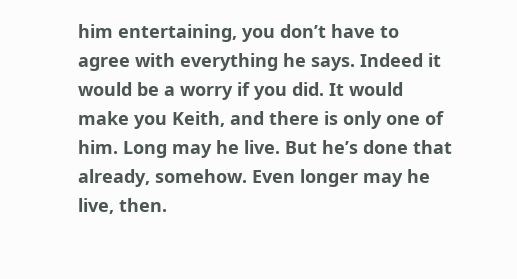him entertaining, you don’t have to agree with everything he says. Indeed it would be a worry if you did. It would make you Keith, and there is only one of him. Long may he live. But he’s done that already, somehow. Even longer may he live, then.